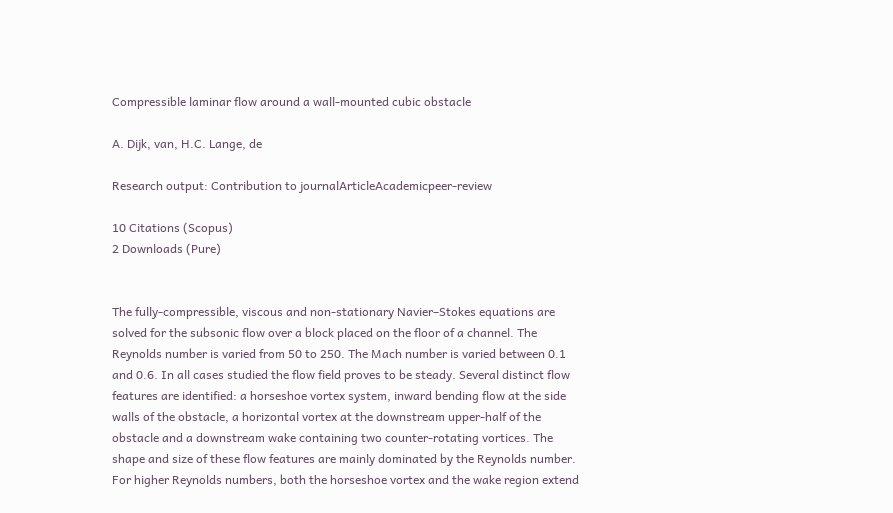Compressible laminar flow around a wall-mounted cubic obstacle

A. Dijk, van, H.C. Lange, de

Research output: Contribution to journalArticleAcademicpeer-review

10 Citations (Scopus)
2 Downloads (Pure)


The fully-compressible, viscous and non-stationary Navier–Stokes equations are solved for the subsonic flow over a block placed on the floor of a channel. The Reynolds number is varied from 50 to 250. The Mach number is varied between 0.1 and 0.6. In all cases studied the flow field proves to be steady. Several distinct flow features are identified: a horseshoe vortex system, inward bending flow at the side walls of the obstacle, a horizontal vortex at the downstream upper-half of the obstacle and a downstream wake containing two counter-rotating vortices. The shape and size of these flow features are mainly dominated by the Reynolds number. For higher Reynolds numbers, both the horseshoe vortex and the wake region extend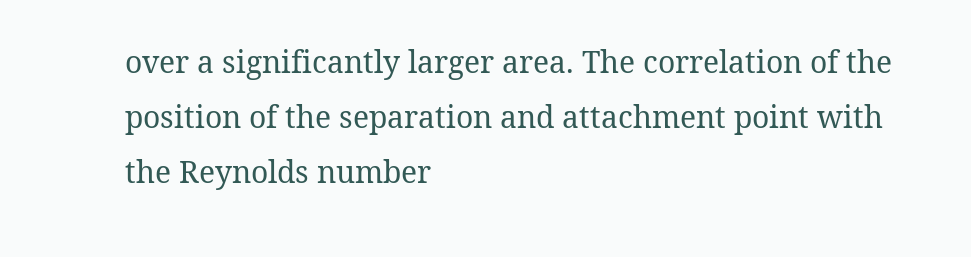over a significantly larger area. The correlation of the position of the separation and attachment point with the Reynolds number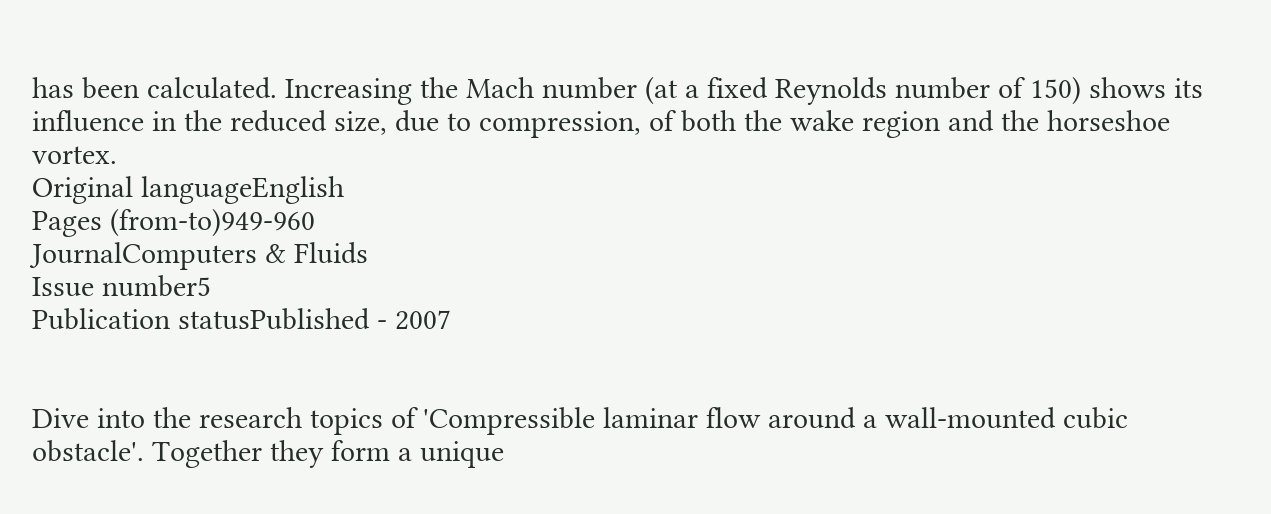has been calculated. Increasing the Mach number (at a fixed Reynolds number of 150) shows its influence in the reduced size, due to compression, of both the wake region and the horseshoe vortex.
Original languageEnglish
Pages (from-to)949-960
JournalComputers & Fluids
Issue number5
Publication statusPublished - 2007


Dive into the research topics of 'Compressible laminar flow around a wall-mounted cubic obstacle'. Together they form a unique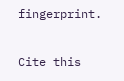fingerprint.

Cite this